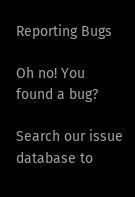Reporting Bugs

Oh no! You found a bug?

Search our issue database to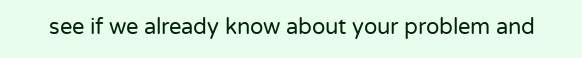see if we already know about your problem and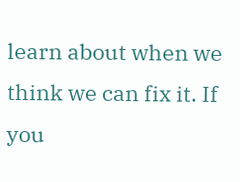learn about when we think we can fix it. If you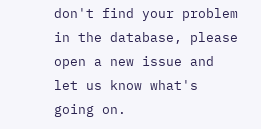don't find your problem in the database, please open a new issue and let us know what's going on.